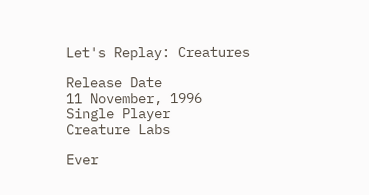Let's Replay: Creatures

Release Date
11 November, 1996
Single Player
Creature Labs

Ever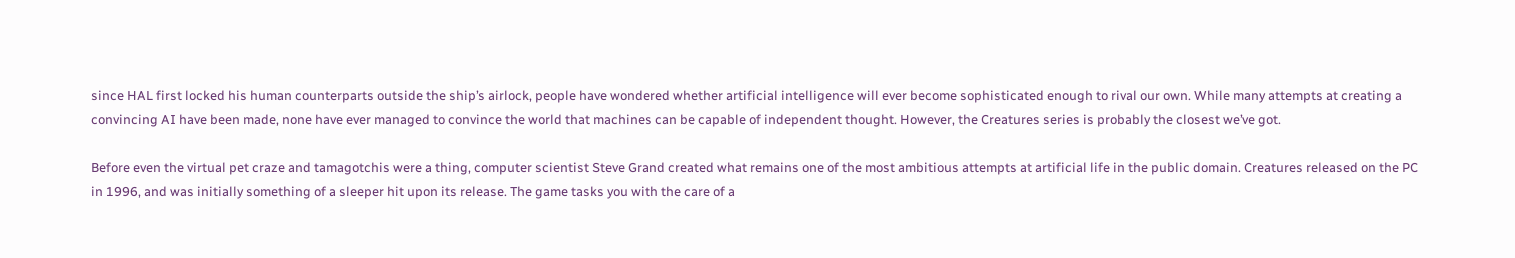since HAL first locked his human counterparts outside the ship’s airlock, people have wondered whether artificial intelligence will ever become sophisticated enough to rival our own. While many attempts at creating a convincing AI have been made, none have ever managed to convince the world that machines can be capable of independent thought. However, the Creatures series is probably the closest we’ve got.

Before even the virtual pet craze and tamagotchis were a thing, computer scientist Steve Grand created what remains one of the most ambitious attempts at artificial life in the public domain. Creatures released on the PC in 1996, and was initially something of a sleeper hit upon its release. The game tasks you with the care of a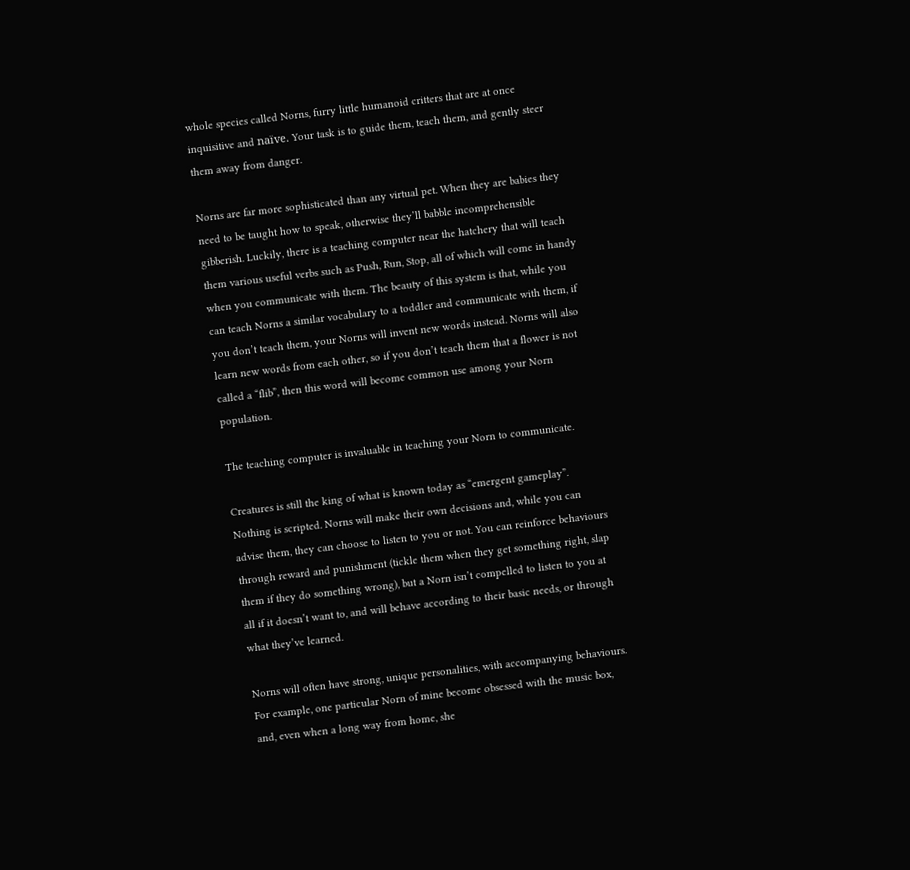whole species called Norns, furry little humanoid critters that are at once inquisitive and naïve. Your task is to guide them, teach them, and gently steer them away from danger.

Norns are far more sophisticated than any virtual pet. When they are babies they need to be taught how to speak, otherwise they’ll babble incomprehensible gibberish. Luckily, there is a teaching computer near the hatchery that will teach them various useful verbs such as Push, Run, Stop, all of which will come in handy when you communicate with them. The beauty of this system is that, while you can teach Norns a similar vocabulary to a toddler and communicate with them, if you don’t teach them, your Norns will invent new words instead. Norns will also learn new words from each other, so if you don’t teach them that a flower is not called a “flib”, then this word will become common use among your Norn population.

The teaching computer is invaluable in teaching your Norn to communicate.

Creatures is still the king of what is known today as “emergent gameplay”. Nothing is scripted. Norns will make their own decisions and, while you can advise them, they can choose to listen to you or not. You can reinforce behaviours through reward and punishment (tickle them when they get something right, slap them if they do something wrong), but a Norn isn’t compelled to listen to you at all if it doesn’t want to, and will behave according to their basic needs, or through what they’ve learned.

Norns will often have strong, unique personalities, with accompanying behaviours. For example, one particular Norn of mine become obsessed with the music box, and, even when a long way from home, she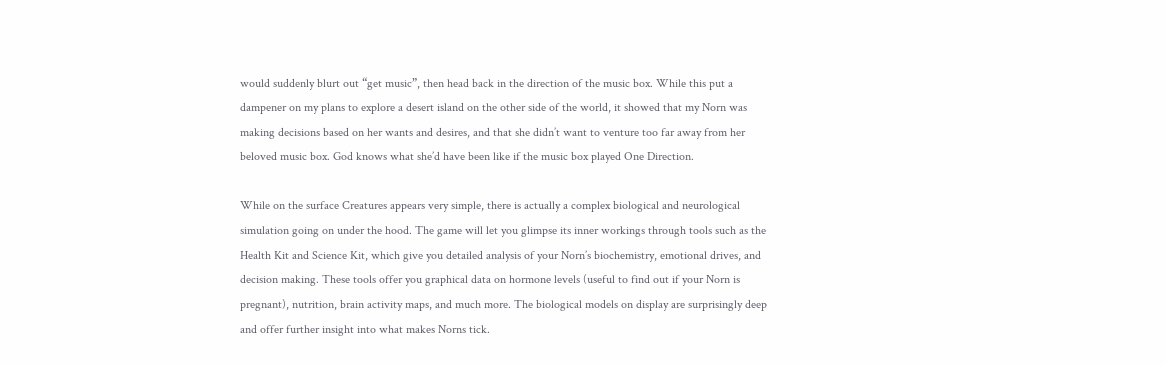would suddenly blurt out “get music”, then head back in the direction of the music box. While this put a dampener on my plans to explore a desert island on the other side of the world, it showed that my Norn was making decisions based on her wants and desires, and that she didn’t want to venture too far away from her beloved music box. God knows what she’d have been like if the music box played One Direction.

While on the surface Creatures appears very simple, there is actually a complex biological and neurological simulation going on under the hood. The game will let you glimpse its inner workings through tools such as the Health Kit and Science Kit, which give you detailed analysis of your Norn’s biochemistry, emotional drives, and decision making. These tools offer you graphical data on hormone levels (useful to find out if your Norn is pregnant), nutrition, brain activity maps, and much more. The biological models on display are surprisingly deep and offer further insight into what makes Norns tick.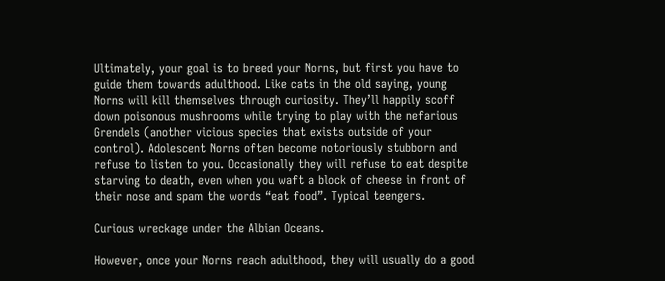Ultimately, your goal is to breed your Norns, but first you have to guide them towards adulthood. Like cats in the old saying, young Norns will kill themselves through curiosity. They’ll happily scoff down poisonous mushrooms while trying to play with the nefarious Grendels (another vicious species that exists outside of your control). Adolescent Norns often become notoriously stubborn and refuse to listen to you. Occasionally they will refuse to eat despite starving to death, even when you waft a block of cheese in front of their nose and spam the words “eat food”. Typical teengers.

Curious wreckage under the Albian Oceans.

However, once your Norns reach adulthood, they will usually do a good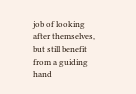job of looking after themselves, but still benefit from a guiding hand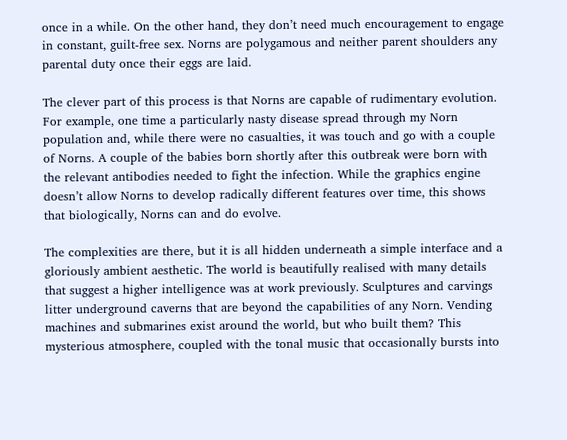once in a while. On the other hand, they don’t need much encouragement to engage in constant, guilt-free sex. Norns are polygamous and neither parent shoulders any parental duty once their eggs are laid.

The clever part of this process is that Norns are capable of rudimentary evolution. For example, one time a particularly nasty disease spread through my Norn population and, while there were no casualties, it was touch and go with a couple of Norns. A couple of the babies born shortly after this outbreak were born with the relevant antibodies needed to fight the infection. While the graphics engine doesn’t allow Norns to develop radically different features over time, this shows that biologically, Norns can and do evolve.

The complexities are there, but it is all hidden underneath a simple interface and a gloriously ambient aesthetic. The world is beautifully realised with many details that suggest a higher intelligence was at work previously. Sculptures and carvings litter underground caverns that are beyond the capabilities of any Norn. Vending machines and submarines exist around the world, but who built them? This mysterious atmosphere, coupled with the tonal music that occasionally bursts into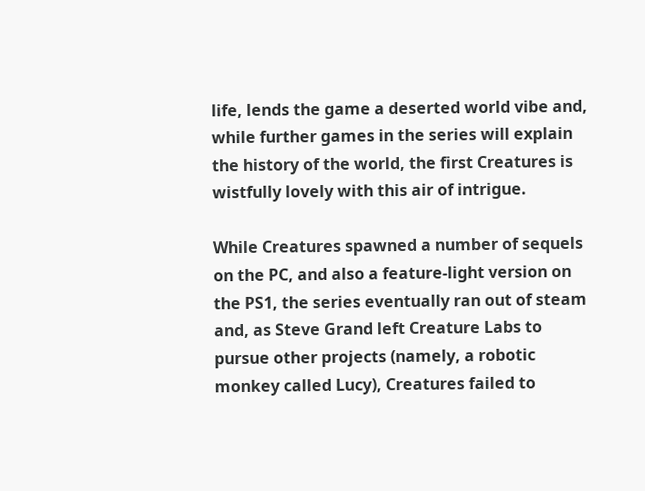life, lends the game a deserted world vibe and, while further games in the series will explain the history of the world, the first Creatures is wistfully lovely with this air of intrigue.

While Creatures spawned a number of sequels on the PC, and also a feature-light version on the PS1, the series eventually ran out of steam and, as Steve Grand left Creature Labs to pursue other projects (namely, a robotic monkey called Lucy), Creatures failed to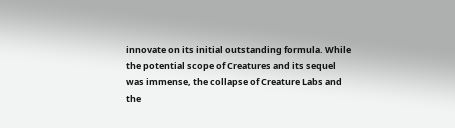innovate on its initial outstanding formula. While the potential scope of Creatures and its sequel was immense, the collapse of Creature Labs and the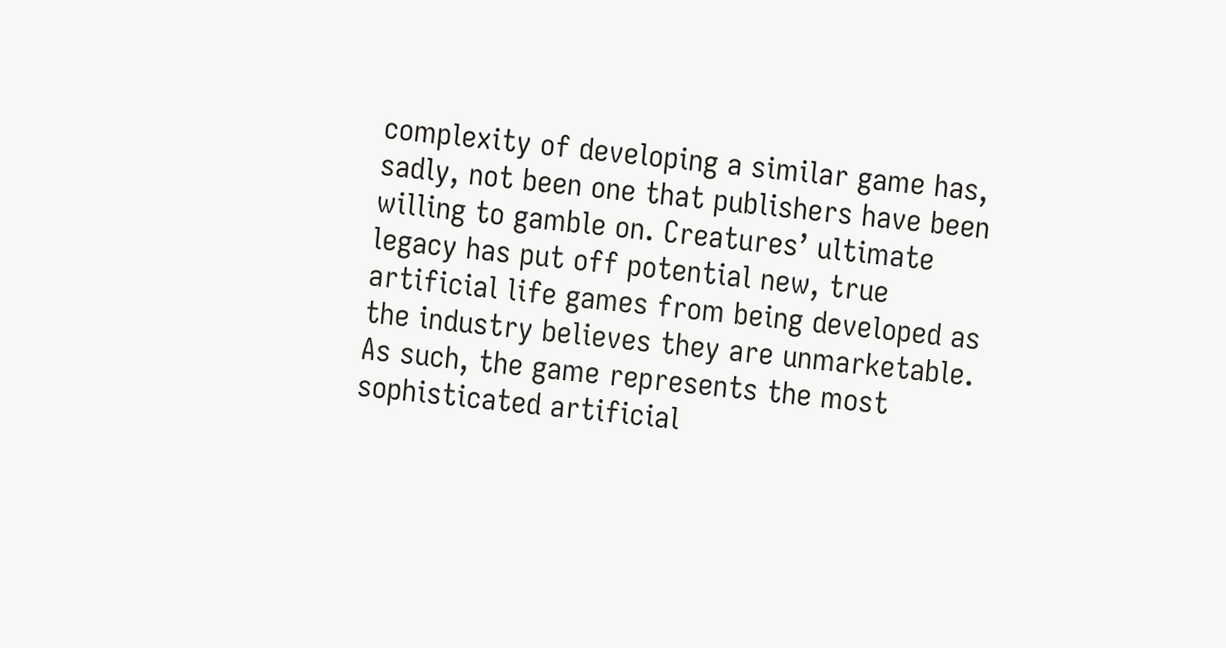complexity of developing a similar game has, sadly, not been one that publishers have been willing to gamble on. Creatures’ ultimate legacy has put off potential new, true artificial life games from being developed as the industry believes they are unmarketable. As such, the game represents the most sophisticated artificial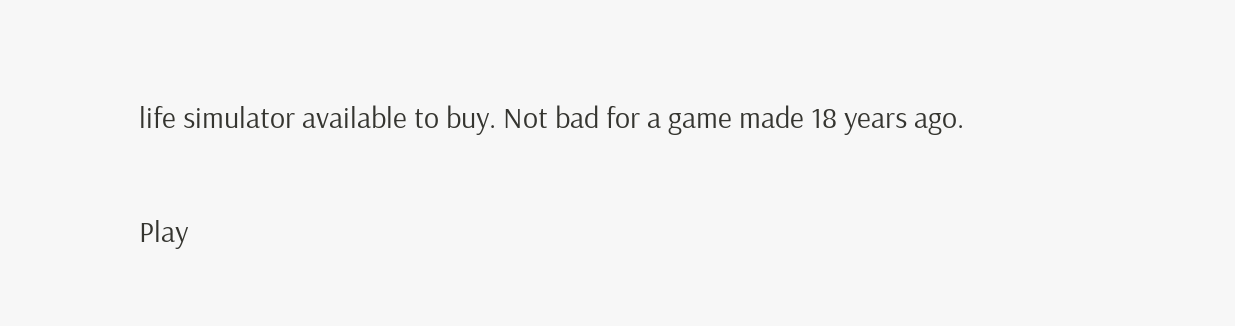life simulator available to buy. Not bad for a game made 18 years ago.

Play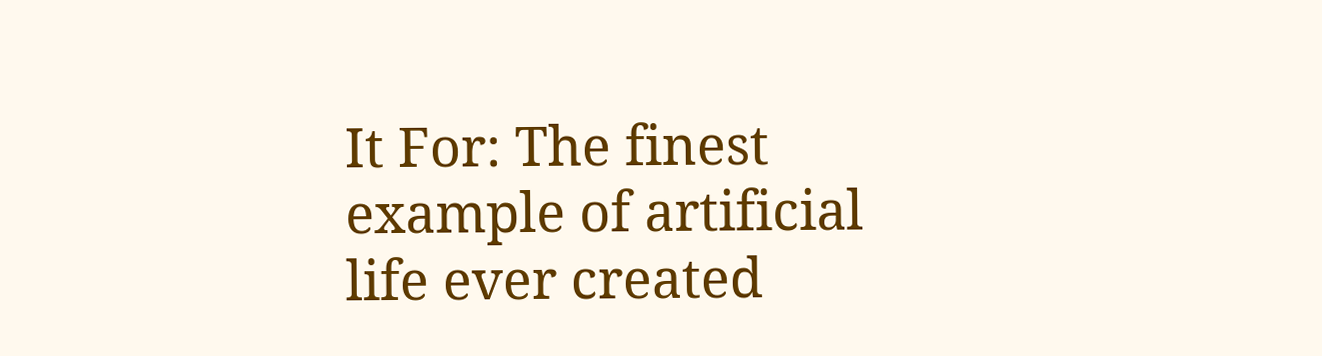It For: The finest example of artificial life ever created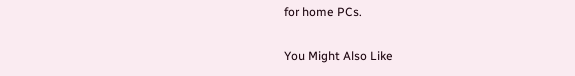for home PCs.

You Might Also Like